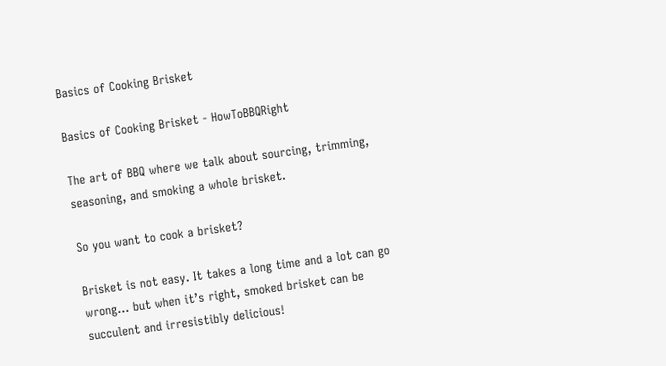Basics of Cooking Brisket

Basics of Cooking Brisket - HowToBBQRight

The art of BBQ where we talk about sourcing, trimming, seasoning, and smoking a whole brisket.

So you want to cook a brisket?

Brisket is not easy. It takes a long time and a lot can go wrong… but when it’s right, smoked brisket can be succulent and irresistibly delicious!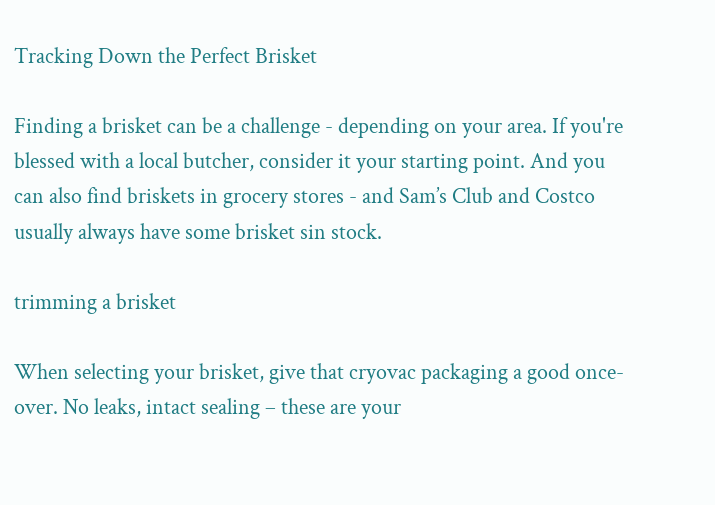Tracking Down the Perfect Brisket

Finding a brisket can be a challenge - depending on your area. If you're blessed with a local butcher, consider it your starting point. And you can also find briskets in grocery stores - and Sam’s Club and Costco usually always have some brisket sin stock.

trimming a brisket

When selecting your brisket, give that cryovac packaging a good once-over. No leaks, intact sealing – these are your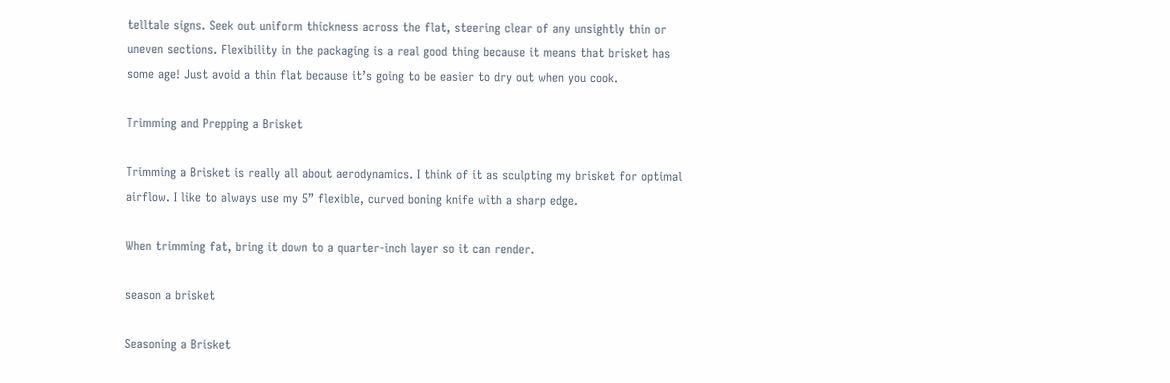telltale signs. Seek out uniform thickness across the flat, steering clear of any unsightly thin or uneven sections. Flexibility in the packaging is a real good thing because it means that brisket has some age! Just avoid a thin flat because it’s going to be easier to dry out when you cook.

Trimming and Prepping a Brisket

Trimming a Brisket is really all about aerodynamics. I think of it as sculpting my brisket for optimal airflow. I like to always use my 5” flexible, curved boning knife with a sharp edge.

When trimming fat, bring it down to a quarter-inch layer so it can render.

season a brisket

Seasoning a Brisket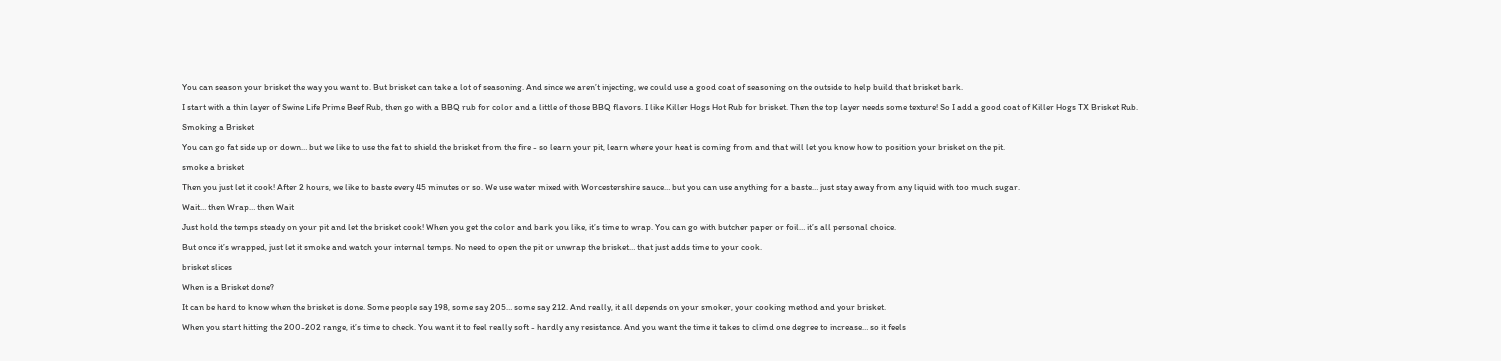You can season your brisket the way you want to. But brisket can take a lot of seasoning. And since we aren’t injecting, we could use a good coat of seasoning on the outside to help build that brisket bark.

I start with a thin layer of Swine Life Prime Beef Rub, then go with a BBQ rub for color and a little of those BBQ flavors. I like Killer Hogs Hot Rub for brisket. Then the top layer needs some texture! So I add a good coat of Killer Hogs TX Brisket Rub.

Smoking a Brisket

You can go fat side up or down… but we like to use the fat to shield the brisket from the fire - so learn your pit, learn where your heat is coming from and that will let you know how to position your brisket on the pit.

smoke a brisket

Then you just let it cook! After 2 hours, we like to baste every 45 minutes or so. We use water mixed with Worcestershire sauce… but you can use anything for a baste… just stay away from any liquid with too much sugar.

Wait… then Wrap… then Wait

Just hold the temps steady on your pit and let the brisket cook! When you get the color and bark you like, it’s time to wrap. You can go with butcher paper or foil… it’s all personal choice.

But once it’s wrapped, just let it smoke and watch your internal temps. No need to open the pit or unwrap the brisket… that just adds time to your cook.

brisket slices

When is a Brisket done?

It can be hard to know when the brisket is done. Some people say 198, some say 205… some say 212. And really, it all depends on your smoker, your cooking method and your brisket.

When you start hitting the 200-202 range, it’s time to check. You want it to feel really soft - hardly any resistance. And you want the time it takes to climd one degree to increase… so it feels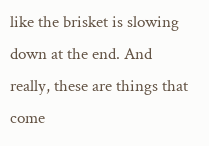like the brisket is slowing down at the end. And really, these are things that come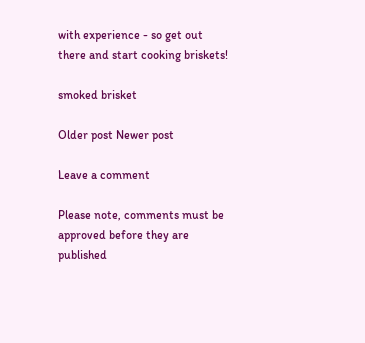with experience - so get out there and start cooking briskets!

smoked brisket

Older post Newer post

Leave a comment

Please note, comments must be approved before they are published